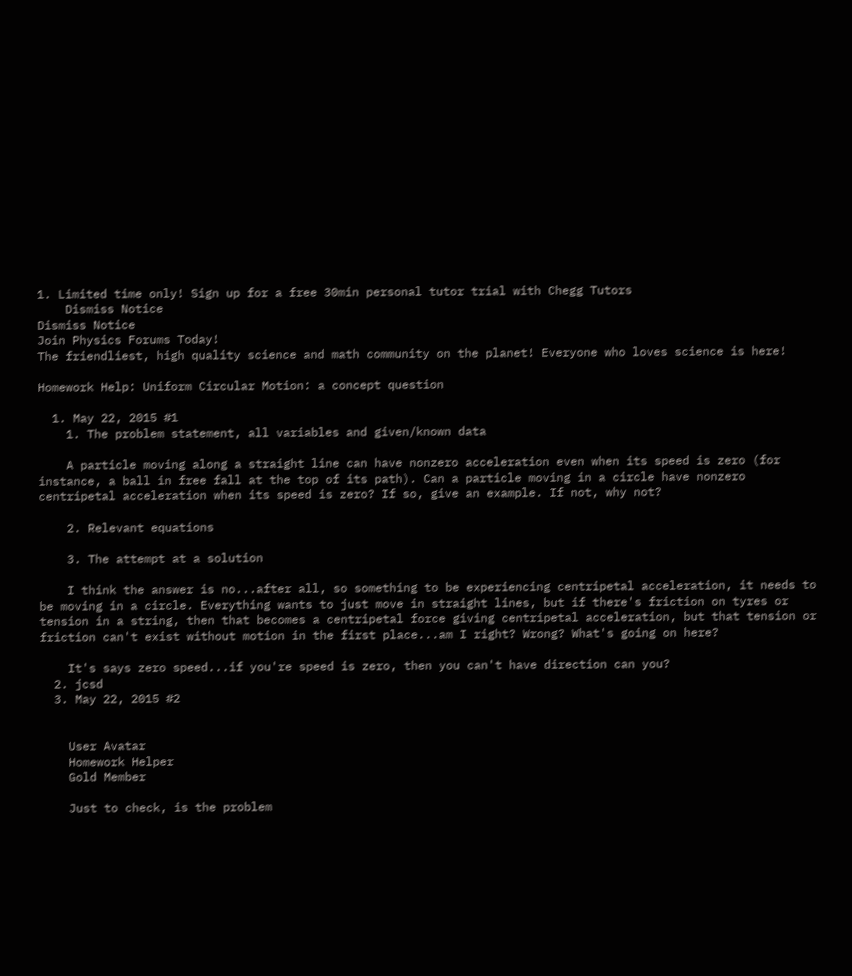1. Limited time only! Sign up for a free 30min personal tutor trial with Chegg Tutors
    Dismiss Notice
Dismiss Notice
Join Physics Forums Today!
The friendliest, high quality science and math community on the planet! Everyone who loves science is here!

Homework Help: Uniform Circular Motion: a concept question

  1. May 22, 2015 #1
    1. The problem statement, all variables and given/known data

    A particle moving along a straight line can have nonzero acceleration even when its speed is zero (for instance, a ball in free fall at the top of its path). Can a particle moving in a circle have nonzero centripetal acceleration when its speed is zero? If so, give an example. If not, why not?

    2. Relevant equations

    3. The attempt at a solution

    I think the answer is no...after all, so something to be experiencing centripetal acceleration, it needs to be moving in a circle. Everything wants to just move in straight lines, but if there's friction on tyres or tension in a string, then that becomes a centripetal force giving centripetal acceleration, but that tension or friction can't exist without motion in the first place...am I right? Wrong? What's going on here?

    It's says zero speed...if you're speed is zero, then you can't have direction can you?
  2. jcsd
  3. May 22, 2015 #2


    User Avatar
    Homework Helper
    Gold Member

    Just to check, is the problem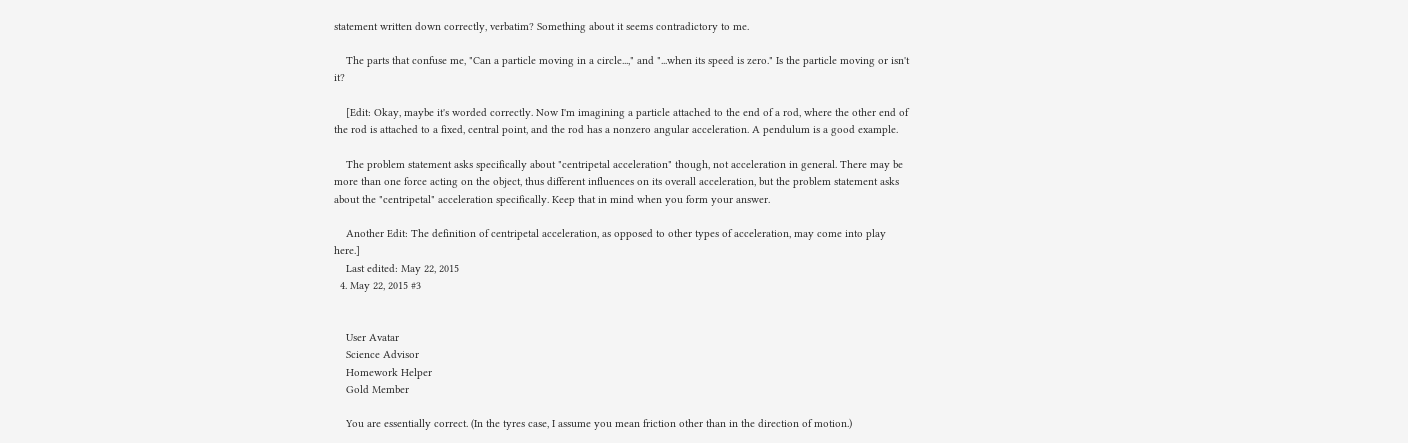statement written down correctly, verbatim? Something about it seems contradictory to me.

    The parts that confuse me, "Can a particle moving in a circle...," and "...when its speed is zero." Is the particle moving or isn't it?

    [Edit: Okay, maybe it's worded correctly. Now I'm imagining a particle attached to the end of a rod, where the other end of the rod is attached to a fixed, central point, and the rod has a nonzero angular acceleration. A pendulum is a good example.

    The problem statement asks specifically about "centripetal acceleration" though, not acceleration in general. There may be more than one force acting on the object, thus different influences on its overall acceleration, but the problem statement asks about the "centripetal" acceleration specifically. Keep that in mind when you form your answer.

    Another Edit: The definition of centripetal acceleration, as opposed to other types of acceleration, may come into play here.]
    Last edited: May 22, 2015
  4. May 22, 2015 #3


    User Avatar
    Science Advisor
    Homework Helper
    Gold Member

    You are essentially correct. (In the tyres case, I assume you mean friction other than in the direction of motion.)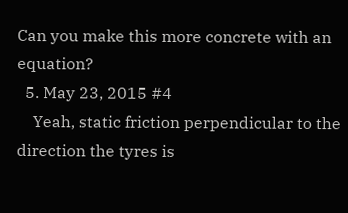Can you make this more concrete with an equation?
  5. May 23, 2015 #4
    Yeah, static friction perpendicular to the direction the tyres is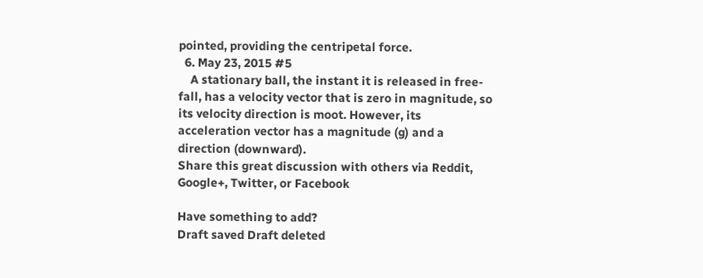pointed, providing the centripetal force.
  6. May 23, 2015 #5
    A stationary ball, the instant it is released in free-fall, has a velocity vector that is zero in magnitude, so its velocity direction is moot. However, its acceleration vector has a magnitude (g) and a direction (downward).
Share this great discussion with others via Reddit, Google+, Twitter, or Facebook

Have something to add?
Draft saved Draft deleted